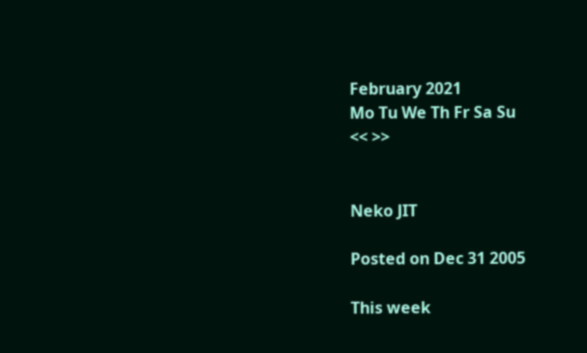February 2021
Mo Tu We Th Fr Sa Su
<< >>


Neko JIT

Posted on Dec 31 2005

This week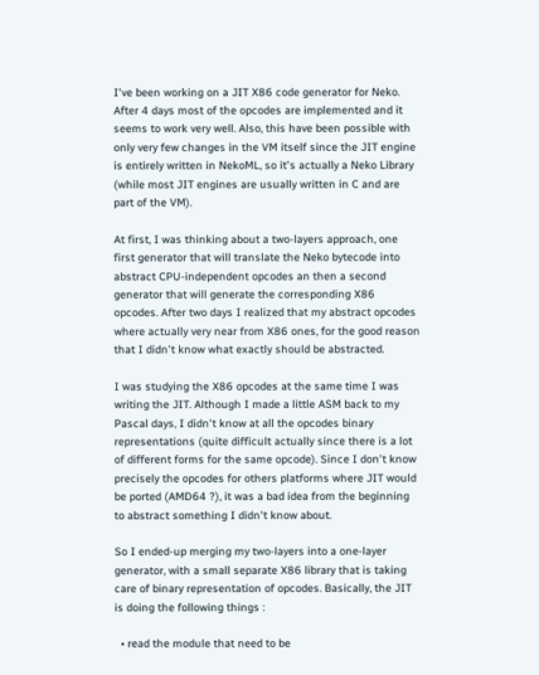I've been working on a JIT X86 code generator for Neko. After 4 days most of the opcodes are implemented and it seems to work very well. Also, this have been possible with only very few changes in the VM itself since the JIT engine is entirely written in NekoML, so it's actually a Neko Library (while most JIT engines are usually written in C and are part of the VM).

At first, I was thinking about a two-layers approach, one first generator that will translate the Neko bytecode into abstract CPU-independent opcodes an then a second generator that will generate the corresponding X86 opcodes. After two days I realized that my abstract opcodes where actually very near from X86 ones, for the good reason that I didn't know what exactly should be abstracted.

I was studying the X86 opcodes at the same time I was writing the JIT. Although I made a little ASM back to my Pascal days, I didn't know at all the opcodes binary representations (quite difficult actually since there is a lot of different forms for the same opcode). Since I don't know precisely the opcodes for others platforms where JIT would be ported (AMD64 ?), it was a bad idea from the beginning to abstract something I didn't know about.

So I ended-up merging my two-layers into a one-layer generator, with a small separate X86 library that is taking care of binary representation of opcodes. Basically, the JIT is doing the following things :

  • read the module that need to be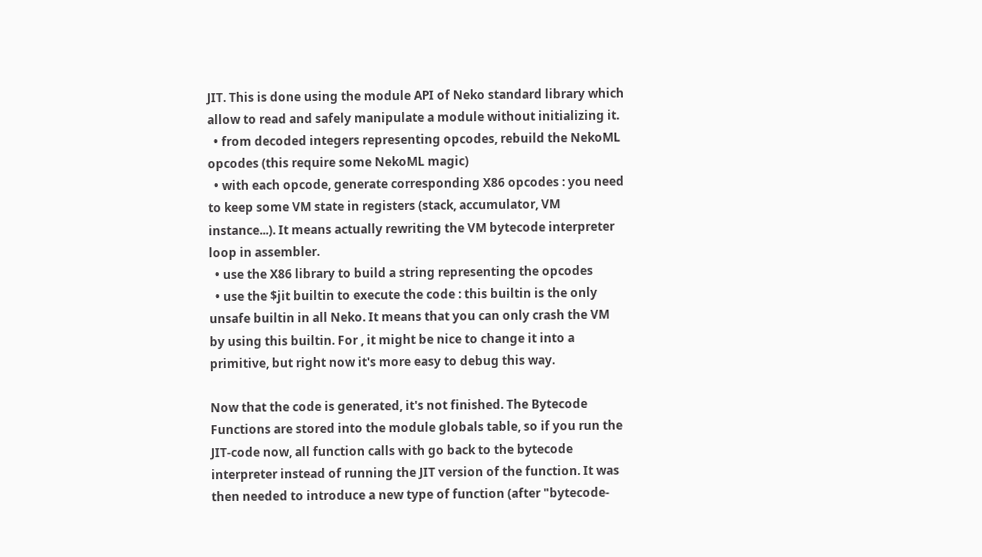JIT. This is done using the module API of Neko standard library which allow to read and safely manipulate a module without initializing it.
  • from decoded integers representing opcodes, rebuild the NekoML opcodes (this require some NekoML magic)
  • with each opcode, generate corresponding X86 opcodes : you need to keep some VM state in registers (stack, accumulator, VM instance...). It means actually rewriting the VM bytecode interpreter loop in assembler.
  • use the X86 library to build a string representing the opcodes
  • use the $jit builtin to execute the code : this builtin is the only unsafe builtin in all Neko. It means that you can only crash the VM by using this builtin. For , it might be nice to change it into a primitive, but right now it's more easy to debug this way.

Now that the code is generated, it's not finished. The Bytecode Functions are stored into the module globals table, so if you run the JIT-code now, all function calls with go back to the bytecode interpreter instead of running the JIT version of the function. It was then needed to introduce a new type of function (after "bytecode-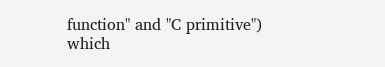function" and "C primitive") which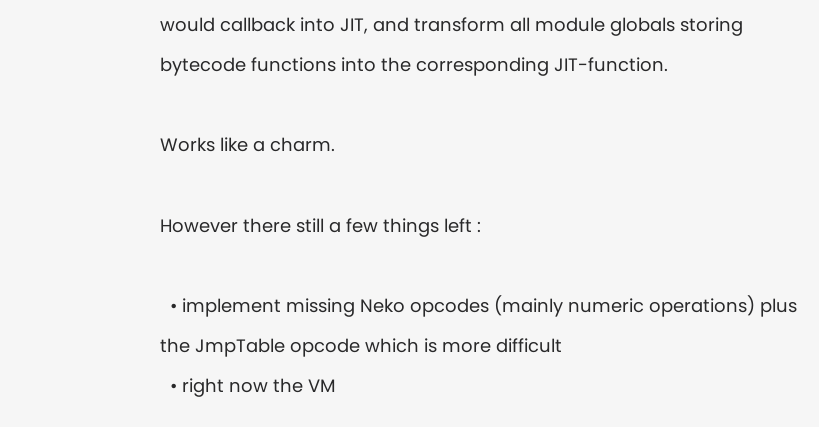would callback into JIT, and transform all module globals storing bytecode functions into the corresponding JIT-function.

Works like a charm.

However there still a few things left :

  • implement missing Neko opcodes (mainly numeric operations) plus the JmpTable opcode which is more difficult
  • right now the VM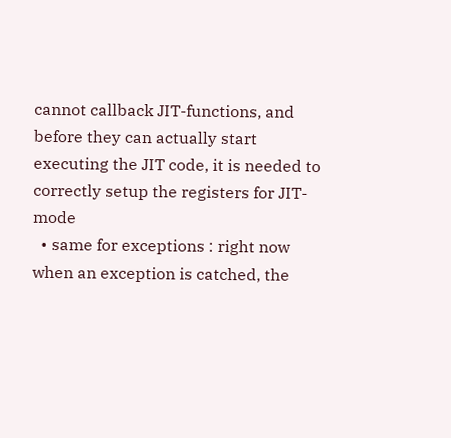cannot callback JIT-functions, and before they can actually start executing the JIT code, it is needed to correctly setup the registers for JIT-mode
  • same for exceptions : right now when an exception is catched, the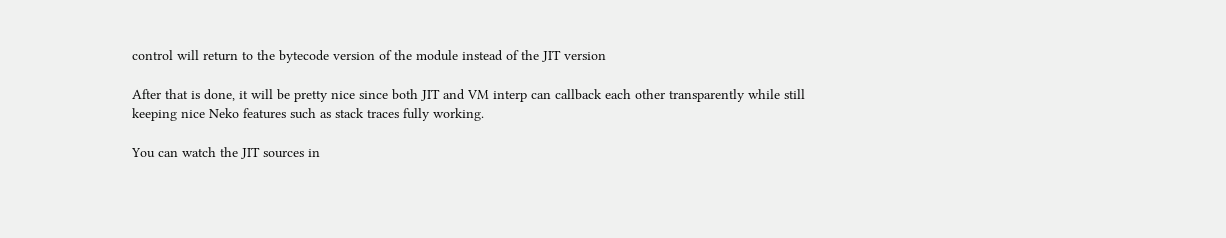control will return to the bytecode version of the module instead of the JIT version

After that is done, it will be pretty nice since both JIT and VM interp can callback each other transparently while still keeping nice Neko features such as stack traces fully working.

You can watch the JIT sources in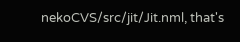nekoCVS/src/jit/Jit.nml, that's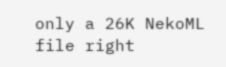only a 26K NekoML file right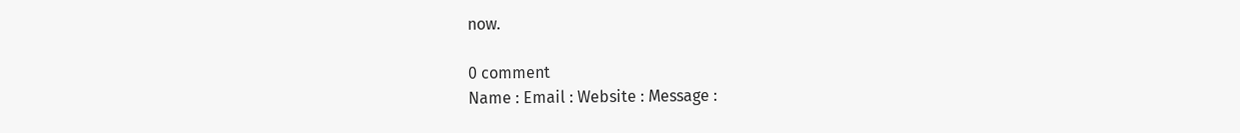now.

0 comment
Name : Email : Website : Message :